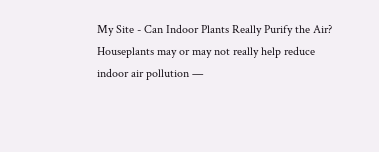My Site - Can Indoor Plants Really Purify the Air? Houseplants may or may not really help reduce indoor air pollution —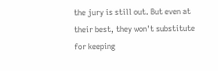the jury is still out. But even at their best, they won't substitute for keeping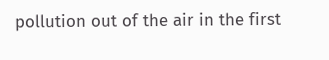pollution out of the air in the first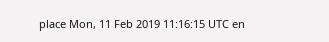place Mon, 11 Feb 2019 11:16:15 UTC en